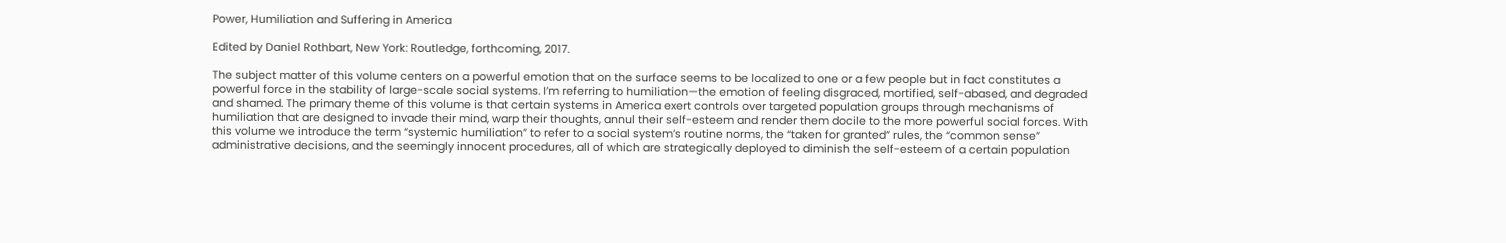Power, Humiliation and Suffering in America

Edited by Daniel Rothbart, New York: Routledge, forthcoming, 2017.

The subject matter of this volume centers on a powerful emotion that on the surface seems to be localized to one or a few people but in fact constitutes a powerful force in the stability of large-scale social systems. I’m referring to humiliation—the emotion of feeling disgraced, mortified, self-abased, and degraded and shamed. The primary theme of this volume is that certain systems in America exert controls over targeted population groups through mechanisms of humiliation that are designed to invade their mind, warp their thoughts, annul their self-esteem and render them docile to the more powerful social forces. With this volume we introduce the term “systemic humiliation” to refer to a social system’s routine norms, the “taken for granted” rules, the “common sense” administrative decisions, and the seemingly innocent procedures, all of which are strategically deployed to diminish the self-esteem of a certain population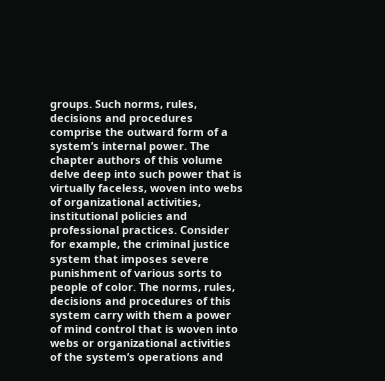groups. Such norms, rules, decisions and procedures comprise the outward form of a system’s internal power. The chapter authors of this volume delve deep into such power that is virtually faceless, woven into webs of organizational activities, institutional policies and professional practices. Consider for example, the criminal justice system that imposes severe punishment of various sorts to people of color. The norms, rules, decisions and procedures of this system carry with them a power of mind control that is woven into webs or organizational activities of the system’s operations and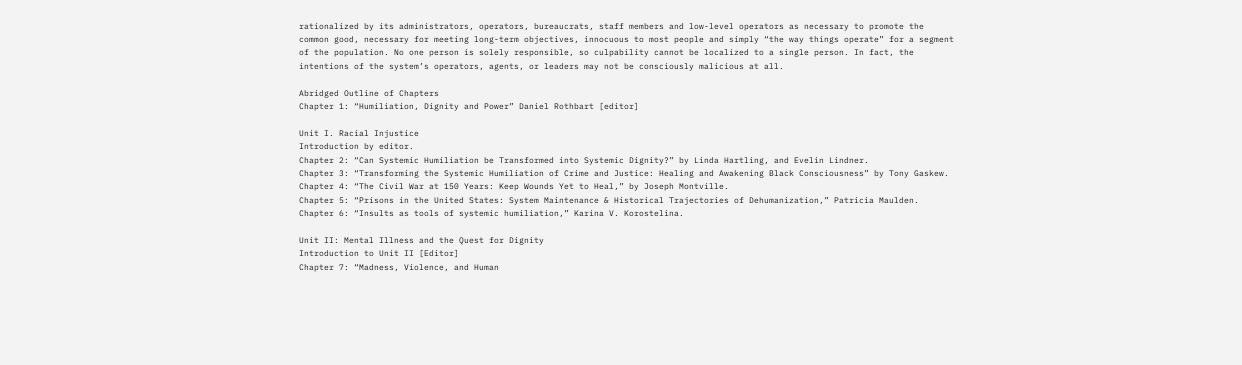rationalized by its administrators, operators, bureaucrats, staff members and low-level operators as necessary to promote the common good, necessary for meeting long-term objectives, innocuous to most people and simply “the way things operate” for a segment of the population. No one person is solely responsible, so culpability cannot be localized to a single person. In fact, the intentions of the system’s operators, agents, or leaders may not be consciously malicious at all.

Abridged Outline of Chapters
Chapter 1: “Humiliation, Dignity and Power” Daniel Rothbart [editor]

Unit I. Racial Injustice
Introduction by editor.
Chapter 2: “Can Systemic Humiliation be Transformed into Systemic Dignity?” by Linda Hartling, and Evelin Lindner.
Chapter 3: “Transforming the Systemic Humiliation of Crime and Justice: Healing and Awakening Black Consciousness” by Tony Gaskew.
Chapter 4: “The Civil War at 150 Years: Keep Wounds Yet to Heal,” by Joseph Montville.
Chapter 5: “Prisons in the United States: System Maintenance & Historical Trajectories of Dehumanization,” Patricia Maulden.
Chapter 6: “Insults as tools of systemic humiliation,” Karina V. Korostelina.

Unit II: Mental Illness and the Quest for Dignity
Introduction to Unit II [Editor]
Chapter 7: “Madness, Violence, and Human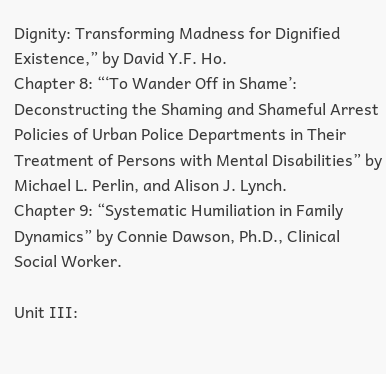Dignity: Transforming Madness for Dignified Existence,” by David Y.F. Ho.
Chapter 8: “‘To Wander Off in Shame’: Deconstructing the Shaming and Shameful Arrest Policies of Urban Police Departments in Their Treatment of Persons with Mental Disabilities” by Michael L. Perlin, and Alison J. Lynch.
Chapter 9: “Systematic Humiliation in Family Dynamics” by Connie Dawson, Ph.D., Clinical Social Worker.

Unit III: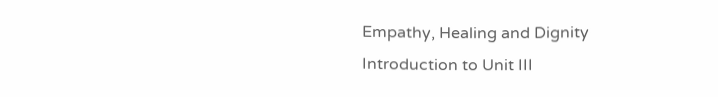Empathy, Healing and Dignity
Introduction to Unit III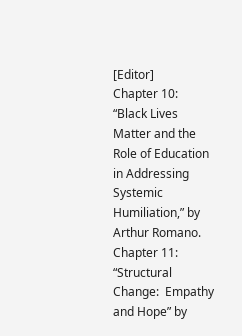[Editor]
Chapter 10:  “Black Lives Matter and the Role of Education in Addressing Systemic Humiliation,” by Arthur Romano.
Chapter 11: “Structural Change:  Empathy and Hope” by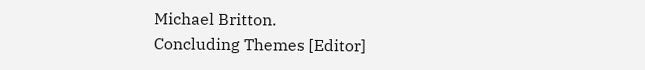Michael Britton.
Concluding Themes [Editor]